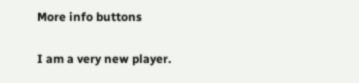More info buttons

I am a very new player.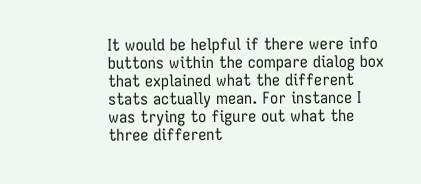It would be helpful if there were info buttons within the compare dialog box that explained what the different stats actually mean. For instance I was trying to figure out what the three different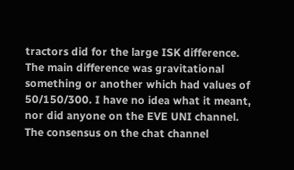tractors did for the large ISK difference. The main difference was gravitational something or another which had values of 50/150/300. I have no idea what it meant, nor did anyone on the EVE UNI channel. The consensus on the chat channel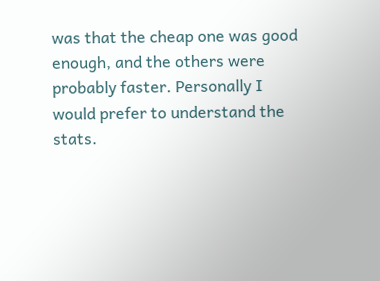was that the cheap one was good enough, and the others were probably faster. Personally I would prefer to understand the stats.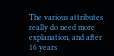The various attributes really do need more explanation, and after 16 years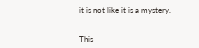it is not like it is a mystery.


This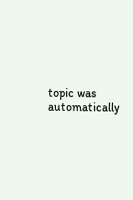topic was automatically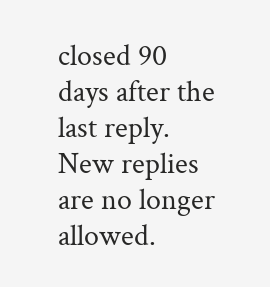closed 90 days after the last reply. New replies are no longer allowed.